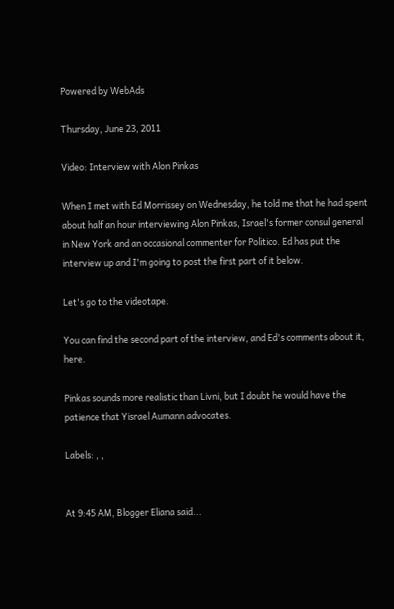Powered by WebAds

Thursday, June 23, 2011

Video: Interview with Alon Pinkas

When I met with Ed Morrissey on Wednesday, he told me that he had spent about half an hour interviewing Alon Pinkas, Israel's former consul general in New York and an occasional commenter for Politico. Ed has put the interview up and I'm going to post the first part of it below.

Let's go to the videotape.

You can find the second part of the interview, and Ed's comments about it, here.

Pinkas sounds more realistic than Livni, but I doubt he would have the patience that Yisrael Aumann advocates.

Labels: , ,


At 9:45 AM, Blogger Eliana said...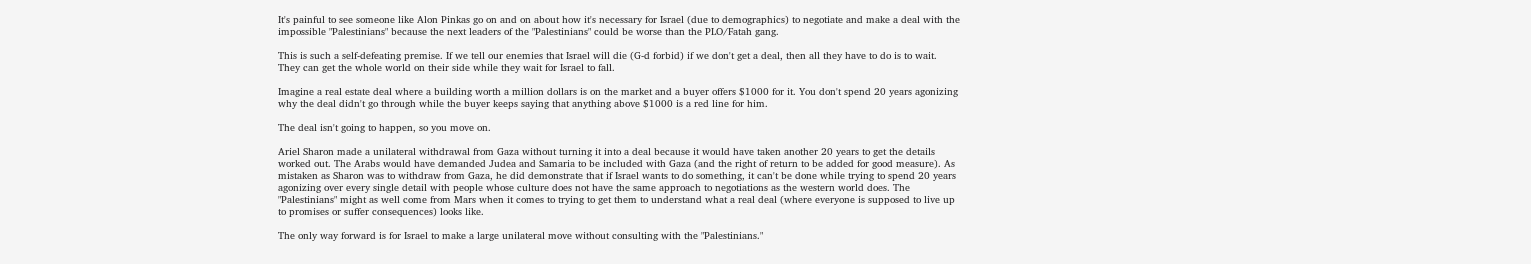It's painful to see someone like Alon Pinkas go on and on about how it's necessary for Israel (due to demographics) to negotiate and make a deal with the impossible "Palestinians" because the next leaders of the "Palestinians" could be worse than the PLO/Fatah gang.

This is such a self-defeating premise. If we tell our enemies that Israel will die (G-d forbid) if we don't get a deal, then all they have to do is to wait. They can get the whole world on their side while they wait for Israel to fall.

Imagine a real estate deal where a building worth a million dollars is on the market and a buyer offers $1000 for it. You don't spend 20 years agonizing why the deal didn't go through while the buyer keeps saying that anything above $1000 is a red line for him.

The deal isn't going to happen, so you move on.

Ariel Sharon made a unilateral withdrawal from Gaza without turning it into a deal because it would have taken another 20 years to get the details worked out. The Arabs would have demanded Judea and Samaria to be included with Gaza (and the right of return to be added for good measure). As mistaken as Sharon was to withdraw from Gaza, he did demonstrate that if Israel wants to do something, it can't be done while trying to spend 20 years agonizing over every single detail with people whose culture does not have the same approach to negotiations as the western world does. The "Palestinians" might as well come from Mars when it comes to trying to get them to understand what a real deal (where everyone is supposed to live up to promises or suffer consequences) looks like.

The only way forward is for Israel to make a large unilateral move without consulting with the "Palestinians."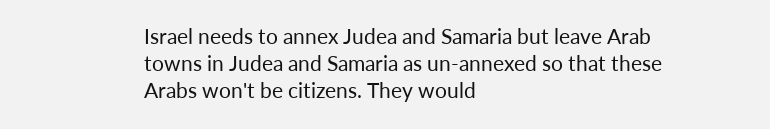Israel needs to annex Judea and Samaria but leave Arab towns in Judea and Samaria as un-annexed so that these Arabs won't be citizens. They would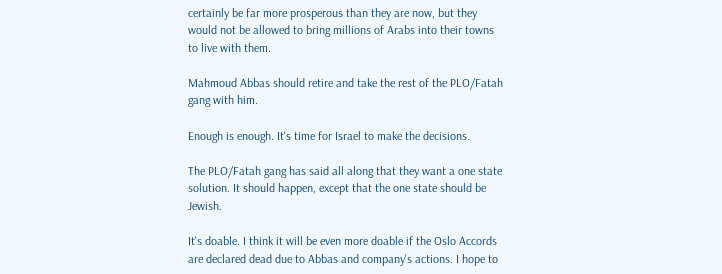certainly be far more prosperous than they are now, but they would not be allowed to bring millions of Arabs into their towns to live with them.

Mahmoud Abbas should retire and take the rest of the PLO/Fatah gang with him.

Enough is enough. It's time for Israel to make the decisions.

The PLO/Fatah gang has said all along that they want a one state solution. It should happen, except that the one state should be Jewish.

It's doable. I think it will be even more doable if the Oslo Accords are declared dead due to Abbas and company's actions. I hope to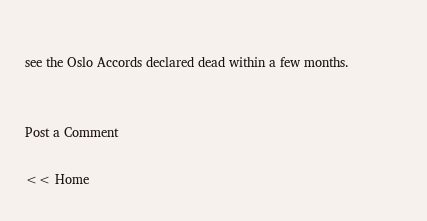see the Oslo Accords declared dead within a few months.


Post a Comment

<< Home